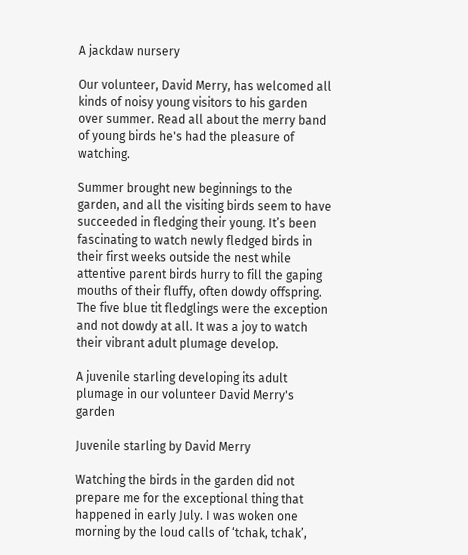A jackdaw nursery

Our volunteer, David Merry, has welcomed all kinds of noisy young visitors to his garden over summer. Read all about the merry band of young birds he's had the pleasure of watching.

Summer brought new beginnings to the garden, and all the visiting birds seem to have succeeded in fledging their young. It’s been fascinating to watch newly fledged birds in their first weeks outside the nest while attentive parent birds hurry to fill the gaping mouths of their fluffy, often dowdy offspring. The five blue tit fledglings were the exception and not dowdy at all. It was a joy to watch their vibrant adult plumage develop.

A juvenile starling developing its adult plumage in our volunteer David Merry's garden

Juvenile starling by David Merry

Watching the birds in the garden did not prepare me for the exceptional thing that happened in early July. I was woken one morning by the loud calls of ‘tchak, tchak’,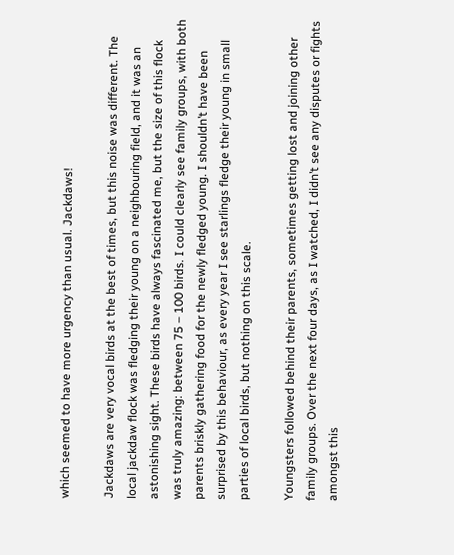which seemed to have more urgency than usual. Jackdaws!

Jackdaws are very vocal birds at the best of times, but this noise was different. The local jackdaw flock was fledging their young on a neighbouring field, and it was an astonishing sight. These birds have always fascinated me, but the size of this flock was truly amazing: between 75 – 100 birds. I could clearly see family groups, with both parents briskly gathering food for the newly fledged young. I shouldn’t have been surprised by this behaviour, as every year I see starlings fledge their young in small parties of local birds, but nothing on this scale.

Youngsters followed behind their parents, sometimes getting lost and joining other family groups. Over the next four days, as I watched, I didn’t see any disputes or fights amongst this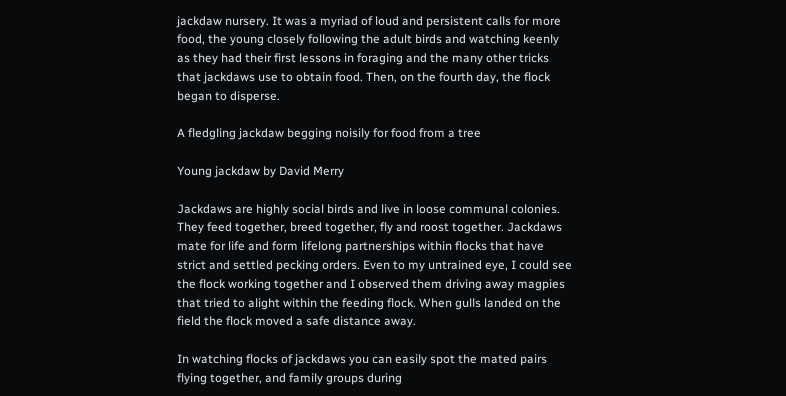jackdaw nursery. It was a myriad of loud and persistent calls for more food, the young closely following the adult birds and watching keenly as they had their first lessons in foraging and the many other tricks that jackdaws use to obtain food. Then, on the fourth day, the flock began to disperse.

A fledgling jackdaw begging noisily for food from a tree

Young jackdaw by David Merry

Jackdaws are highly social birds and live in loose communal colonies. They feed together, breed together, fly and roost together. Jackdaws mate for life and form lifelong partnerships within flocks that have strict and settled pecking orders. Even to my untrained eye, I could see the flock working together and I observed them driving away magpies that tried to alight within the feeding flock. When gulls landed on the field the flock moved a safe distance away.

In watching flocks of jackdaws you can easily spot the mated pairs flying together, and family groups during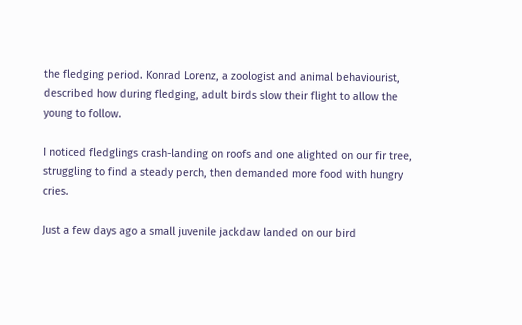the fledging period. Konrad Lorenz, a zoologist and animal behaviourist, described how during fledging, adult birds slow their flight to allow the young to follow.

I noticed fledglings crash-landing on roofs and one alighted on our fir tree, struggling to find a steady perch, then demanded more food with hungry cries.

Just a few days ago a small juvenile jackdaw landed on our bird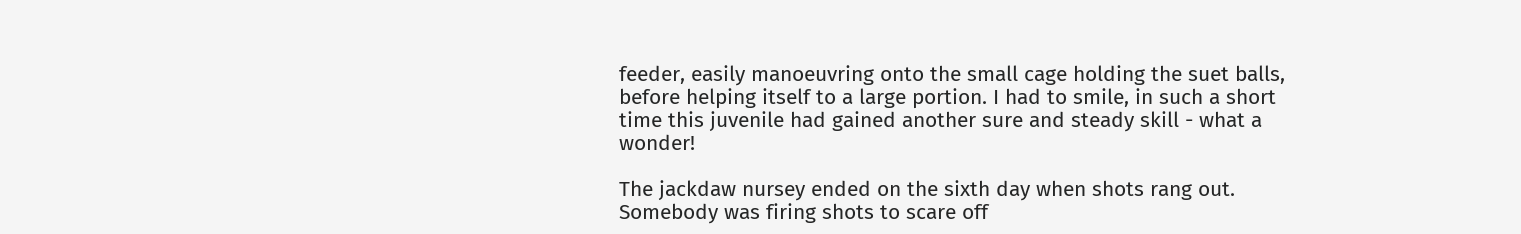feeder, easily manoeuvring onto the small cage holding the suet balls, before helping itself to a large portion. I had to smile, in such a short time this juvenile had gained another sure and steady skill - what a wonder!

The jackdaw nursey ended on the sixth day when shots rang out. Somebody was firing shots to scare off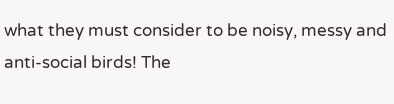what they must consider to be noisy, messy and anti-social birds! The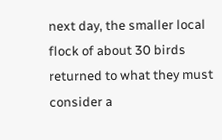next day, the smaller local flock of about 30 birds returned to what they must consider a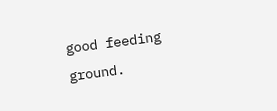good feeding ground.